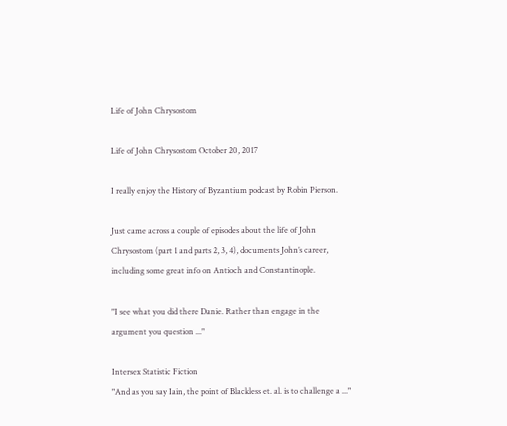Life of John Chrysostom

Life of John Chrysostom October 20, 2017

I really enjoy the History of Byzantium podcast by Robin Pierson.

Just came across a couple of episodes about the life of John Chrysostom (part 1 and parts 2, 3, 4), documents John’s career, including some great info on Antioch and Constantinople.

"I see what you did there Danie. Rather than engage in the argument you question ..."

Intersex Statistic Fiction
"And as you say Iain, the point of Blackless et. al. is to challenge a ..."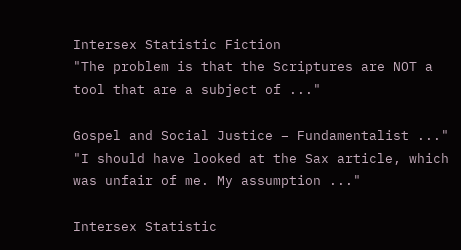Intersex Statistic Fiction
"The problem is that the Scriptures are NOT a tool that are a subject of ..."

Gospel and Social Justice – Fundamentalist ..."
"I should have looked at the Sax article, which was unfair of me. My assumption ..."

Intersex Statistic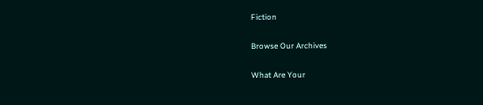Fiction

Browse Our Archives

What Are Your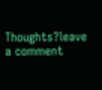Thoughts?leave a comment